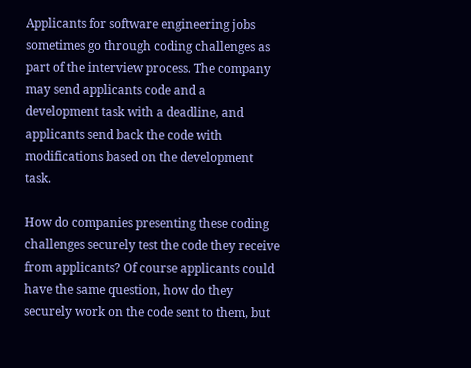Applicants for software engineering jobs sometimes go through coding challenges as part of the interview process. The company may send applicants code and a development task with a deadline, and applicants send back the code with modifications based on the development task.

How do companies presenting these coding challenges securely test the code they receive from applicants? Of course applicants could have the same question, how do they securely work on the code sent to them, but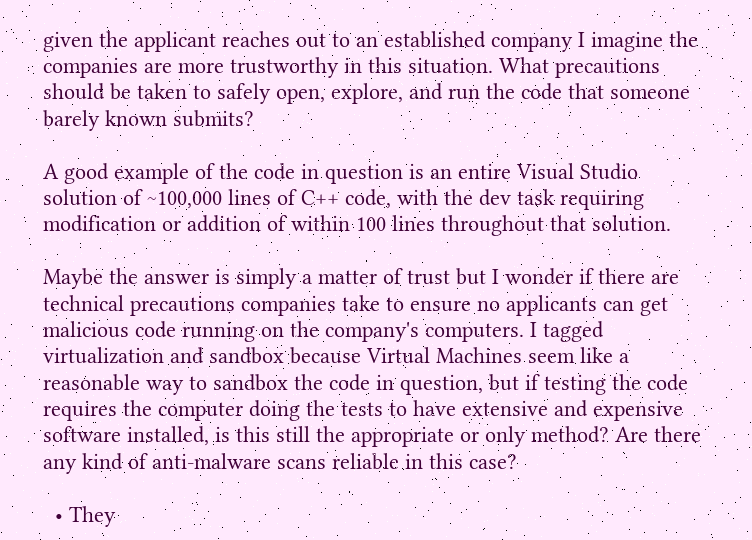given the applicant reaches out to an established company I imagine the companies are more trustworthy in this situation. What precautions should be taken to safely open, explore, and run the code that someone barely known submits?

A good example of the code in question is an entire Visual Studio solution of ~100,000 lines of C++ code, with the dev task requiring modification or addition of within 100 lines throughout that solution.

Maybe the answer is simply a matter of trust but I wonder if there are technical precautions companies take to ensure no applicants can get malicious code running on the company's computers. I tagged virtualization and sandbox because Virtual Machines seem like a reasonable way to sandbox the code in question, but if testing the code requires the computer doing the tests to have extensive and expensive software installed, is this still the appropriate or only method? Are there any kind of anti-malware scans reliable in this case?

  • They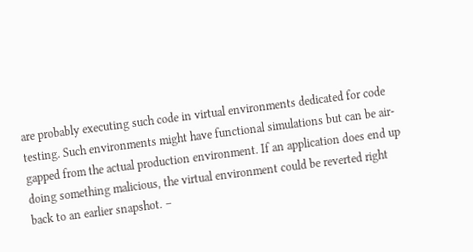are probably executing such code in virtual environments dedicated for code testing. Such environments might have functional simulations but can be air-gapped from the actual production environment. If an application does end up doing something malicious, the virtual environment could be reverted right back to an earlier snapshot. –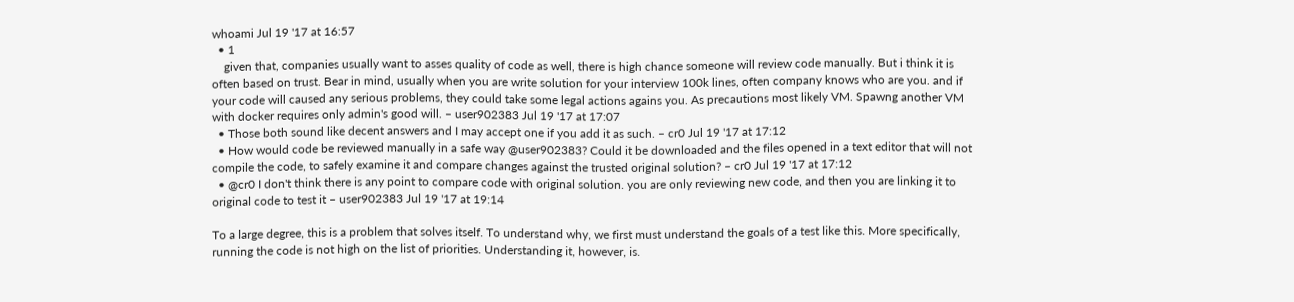whoami Jul 19 '17 at 16:57
  • 1
    given that, companies usually want to asses quality of code as well, there is high chance someone will review code manually. But i think it is often based on trust. Bear in mind, usually when you are write solution for your interview 100k lines, often company knows who are you. and if your code will caused any serious problems, they could take some legal actions agains you. As precautions most likely VM. Spawng another VM with docker requires only admin's good will. – user902383 Jul 19 '17 at 17:07
  • Those both sound like decent answers and I may accept one if you add it as such. – cr0 Jul 19 '17 at 17:12
  • How would code be reviewed manually in a safe way @user902383? Could it be downloaded and the files opened in a text editor that will not compile the code, to safely examine it and compare changes against the trusted original solution? – cr0 Jul 19 '17 at 17:12
  • @cr0 I don't think there is any point to compare code with original solution. you are only reviewing new code, and then you are linking it to original code to test it – user902383 Jul 19 '17 at 19:14

To a large degree, this is a problem that solves itself. To understand why, we first must understand the goals of a test like this. More specifically, running the code is not high on the list of priorities. Understanding it, however, is.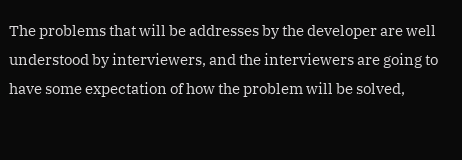The problems that will be addresses by the developer are well understood by interviewers, and the interviewers are going to have some expectation of how the problem will be solved,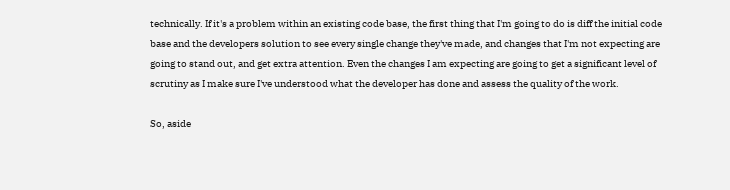technically. If it's a problem within an existing code base, the first thing that I'm going to do is diff the initial code base and the developers solution to see every single change they've made, and changes that I'm not expecting are going to stand out, and get extra attention. Even the changes I am expecting are going to get a significant level of scrutiny as I make sure I've understood what the developer has done and assess the quality of the work.

So, aside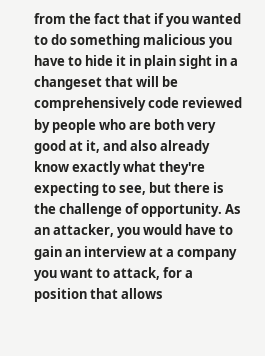from the fact that if you wanted to do something malicious you have to hide it in plain sight in a changeset that will be comprehensively code reviewed by people who are both very good at it, and also already know exactly what they're expecting to see, but there is the challenge of opportunity. As an attacker, you would have to gain an interview at a company you want to attack, for a position that allows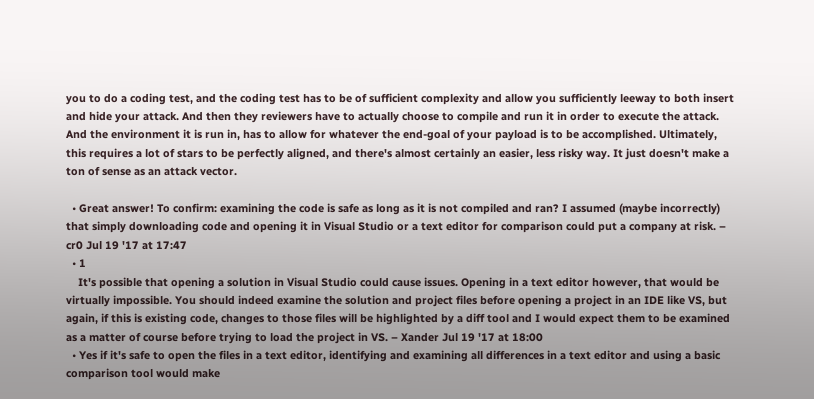you to do a coding test, and the coding test has to be of sufficient complexity and allow you sufficiently leeway to both insert and hide your attack. And then they reviewers have to actually choose to compile and run it in order to execute the attack. And the environment it is run in, has to allow for whatever the end-goal of your payload is to be accomplished. Ultimately, this requires a lot of stars to be perfectly aligned, and there's almost certainly an easier, less risky way. It just doesn't make a ton of sense as an attack vector.

  • Great answer! To confirm: examining the code is safe as long as it is not compiled and ran? I assumed (maybe incorrectly) that simply downloading code and opening it in Visual Studio or a text editor for comparison could put a company at risk. – cr0 Jul 19 '17 at 17:47
  • 1
    It's possible that opening a solution in Visual Studio could cause issues. Opening in a text editor however, that would be virtually impossible. You should indeed examine the solution and project files before opening a project in an IDE like VS, but again, if this is existing code, changes to those files will be highlighted by a diff tool and I would expect them to be examined as a matter of course before trying to load the project in VS. – Xander Jul 19 '17 at 18:00
  • Yes if it's safe to open the files in a text editor, identifying and examining all differences in a text editor and using a basic comparison tool would make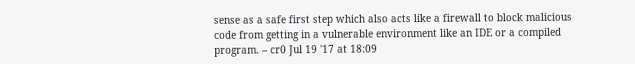sense as a safe first step which also acts like a firewall to block malicious code from getting in a vulnerable environment like an IDE or a compiled program. – cr0 Jul 19 '17 at 18:09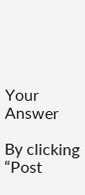Your Answer

By clicking “Post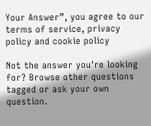Your Answer”, you agree to our terms of service, privacy policy and cookie policy

Not the answer you're looking for? Browse other questions tagged or ask your own question.